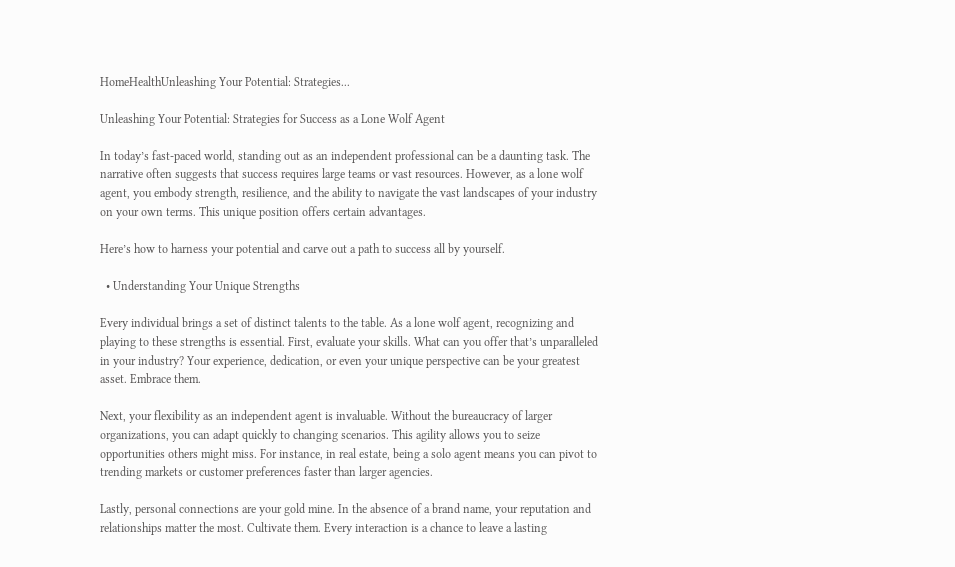HomeHealthUnleashing Your Potential: Strategies...

Unleashing Your Potential: Strategies for Success as a Lone Wolf Agent

In today’s fast-paced world, standing out as an independent professional can be a daunting task. The narrative often suggests that success requires large teams or vast resources. However, as a lone wolf agent, you embody strength, resilience, and the ability to navigate the vast landscapes of your industry on your own terms. This unique position offers certain advantages.

Here’s how to harness your potential and carve out a path to success all by yourself.

  • Understanding Your Unique Strengths

Every individual brings a set of distinct talents to the table. As a lone wolf agent, recognizing and playing to these strengths is essential. First, evaluate your skills. What can you offer that’s unparalleled in your industry? Your experience, dedication, or even your unique perspective can be your greatest asset. Embrace them.

Next, your flexibility as an independent agent is invaluable. Without the bureaucracy of larger organizations, you can adapt quickly to changing scenarios. This agility allows you to seize opportunities others might miss. For instance, in real estate, being a solo agent means you can pivot to trending markets or customer preferences faster than larger agencies.

Lastly, personal connections are your gold mine. In the absence of a brand name, your reputation and relationships matter the most. Cultivate them. Every interaction is a chance to leave a lasting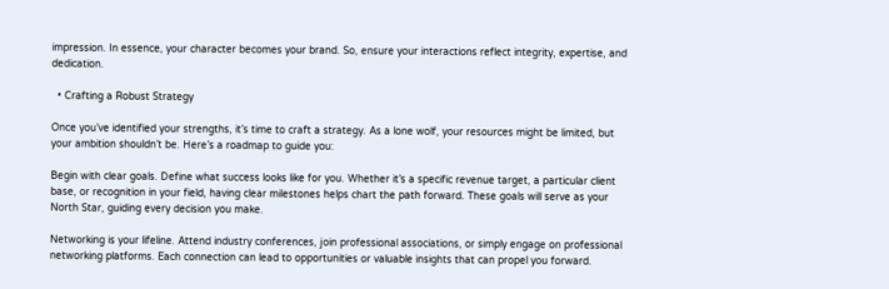impression. In essence, your character becomes your brand. So, ensure your interactions reflect integrity, expertise, and dedication.

  • Crafting a Robust Strategy

Once you’ve identified your strengths, it’s time to craft a strategy. As a lone wolf, your resources might be limited, but your ambition shouldn’t be. Here’s a roadmap to guide you:

Begin with clear goals. Define what success looks like for you. Whether it’s a specific revenue target, a particular client base, or recognition in your field, having clear milestones helps chart the path forward. These goals will serve as your North Star, guiding every decision you make.

Networking is your lifeline. Attend industry conferences, join professional associations, or simply engage on professional networking platforms. Each connection can lead to opportunities or valuable insights that can propel you forward.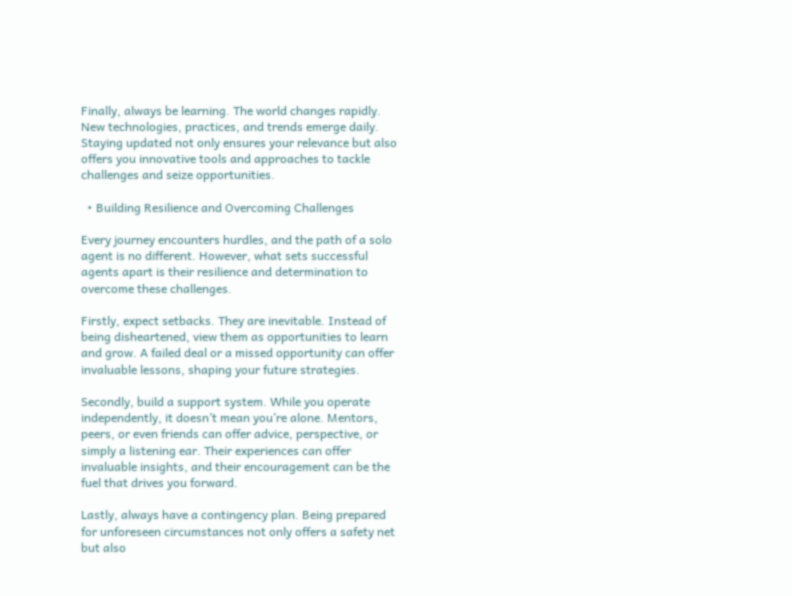Finally, always be learning. The world changes rapidly. New technologies, practices, and trends emerge daily. Staying updated not only ensures your relevance but also offers you innovative tools and approaches to tackle challenges and seize opportunities.

  • Building Resilience and Overcoming Challenges

Every journey encounters hurdles, and the path of a solo agent is no different. However, what sets successful agents apart is their resilience and determination to overcome these challenges.

Firstly, expect setbacks. They are inevitable. Instead of being disheartened, view them as opportunities to learn and grow. A failed deal or a missed opportunity can offer invaluable lessons, shaping your future strategies.

Secondly, build a support system. While you operate independently, it doesn’t mean you’re alone. Mentors, peers, or even friends can offer advice, perspective, or simply a listening ear. Their experiences can offer invaluable insights, and their encouragement can be the fuel that drives you forward.

Lastly, always have a contingency plan. Being prepared for unforeseen circumstances not only offers a safety net but also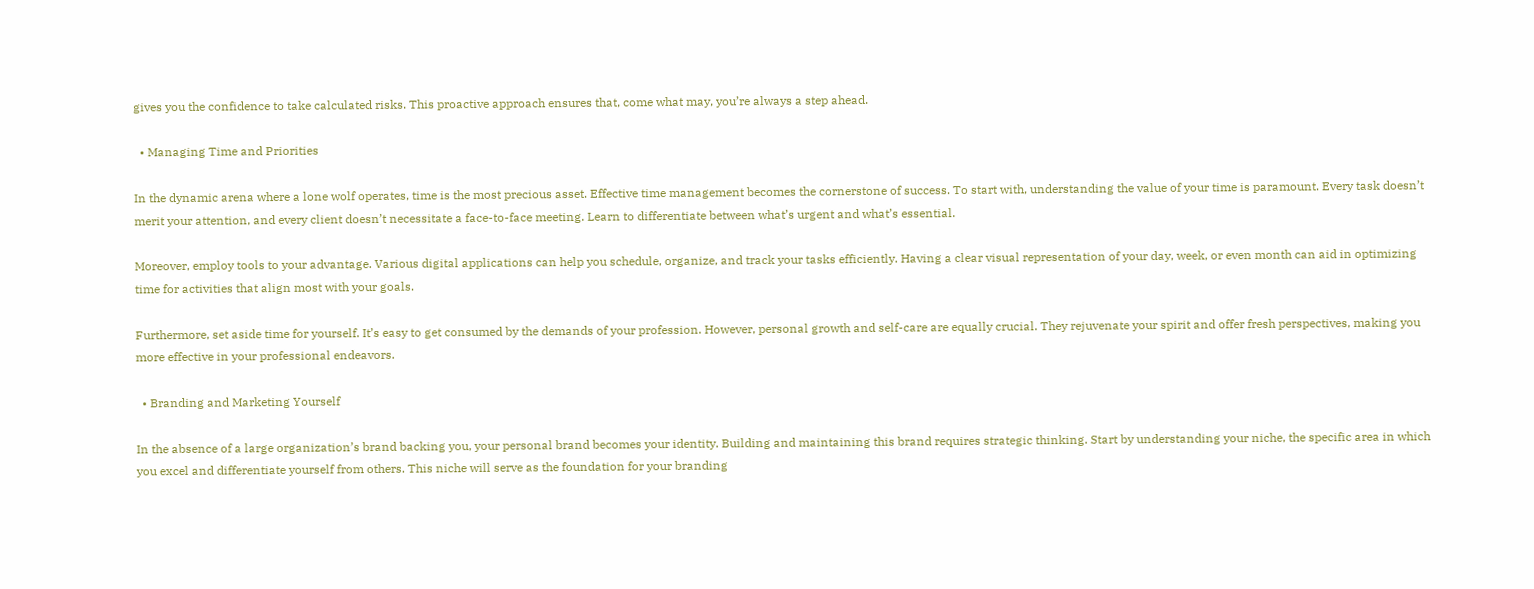gives you the confidence to take calculated risks. This proactive approach ensures that, come what may, you’re always a step ahead.

  • Managing Time and Priorities

In the dynamic arena where a lone wolf operates, time is the most precious asset. Effective time management becomes the cornerstone of success. To start with, understanding the value of your time is paramount. Every task doesn’t merit your attention, and every client doesn’t necessitate a face-to-face meeting. Learn to differentiate between what’s urgent and what’s essential.

Moreover, employ tools to your advantage. Various digital applications can help you schedule, organize, and track your tasks efficiently. Having a clear visual representation of your day, week, or even month can aid in optimizing time for activities that align most with your goals.

Furthermore, set aside time for yourself. It’s easy to get consumed by the demands of your profession. However, personal growth and self-care are equally crucial. They rejuvenate your spirit and offer fresh perspectives, making you more effective in your professional endeavors.

  • Branding and Marketing Yourself

In the absence of a large organization’s brand backing you, your personal brand becomes your identity. Building and maintaining this brand requires strategic thinking. Start by understanding your niche, the specific area in which you excel and differentiate yourself from others. This niche will serve as the foundation for your branding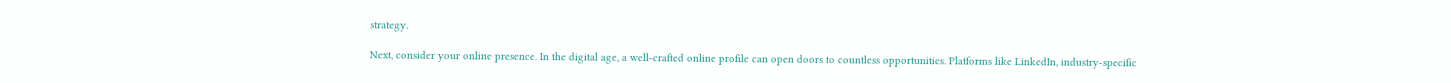strategy.

Next, consider your online presence. In the digital age, a well-crafted online profile can open doors to countless opportunities. Platforms like LinkedIn, industry-specific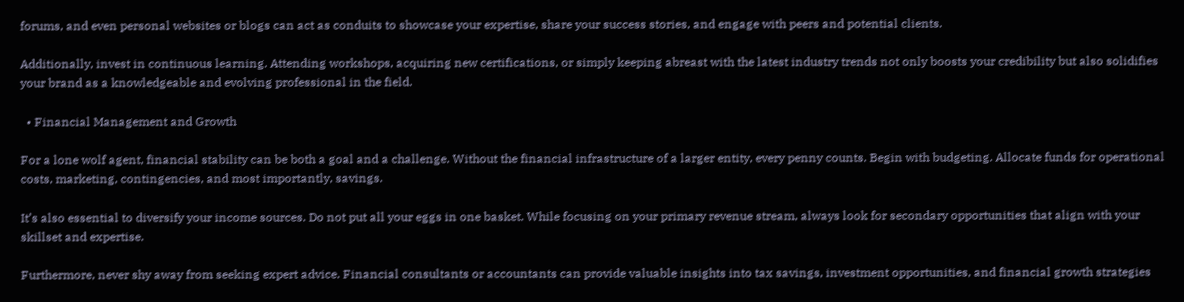forums, and even personal websites or blogs can act as conduits to showcase your expertise, share your success stories, and engage with peers and potential clients.

Additionally, invest in continuous learning. Attending workshops, acquiring new certifications, or simply keeping abreast with the latest industry trends not only boosts your credibility but also solidifies your brand as a knowledgeable and evolving professional in the field.

  • Financial Management and Growth

For a lone wolf agent, financial stability can be both a goal and a challenge. Without the financial infrastructure of a larger entity, every penny counts. Begin with budgeting. Allocate funds for operational costs, marketing, contingencies, and most importantly, savings.

It’s also essential to diversify your income sources. Do not put all your eggs in one basket. While focusing on your primary revenue stream, always look for secondary opportunities that align with your skillset and expertise.

Furthermore, never shy away from seeking expert advice. Financial consultants or accountants can provide valuable insights into tax savings, investment opportunities, and financial growth strategies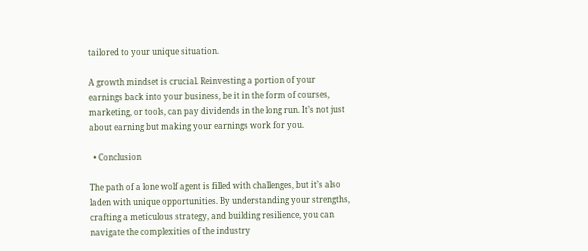tailored to your unique situation.

A growth mindset is crucial. Reinvesting a portion of your earnings back into your business, be it in the form of courses, marketing, or tools, can pay dividends in the long run. It’s not just about earning but making your earnings work for you.

  • Conclusion

The path of a lone wolf agent is filled with challenges, but it’s also laden with unique opportunities. By understanding your strengths, crafting a meticulous strategy, and building resilience, you can navigate the complexities of the industry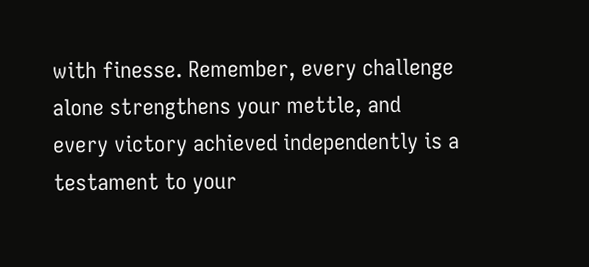with finesse. Remember, every challenge alone strengthens your mettle, and every victory achieved independently is a testament to your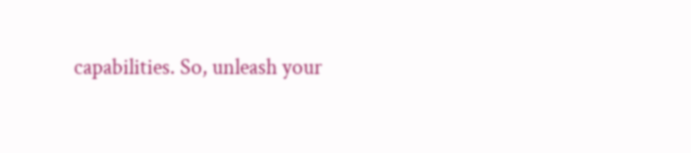capabilities. So, unleash your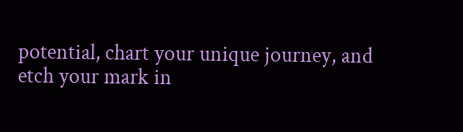potential, chart your unique journey, and etch your mark in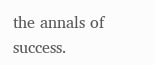the annals of success.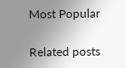Most Popular

Related posts